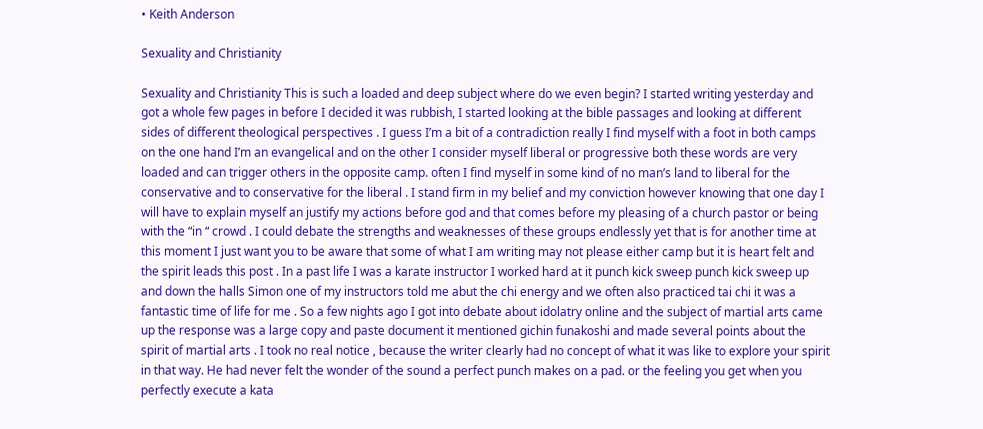• Keith Anderson

Sexuality and Christianity

Sexuality and Christianity This is such a loaded and deep subject where do we even begin? I started writing yesterday and got a whole few pages in before I decided it was rubbish, I started looking at the bible passages and looking at different sides of different theological perspectives . I guess I’m a bit of a contradiction really I find myself with a foot in both camps on the one hand I’m an evangelical and on the other I consider myself liberal or progressive both these words are very loaded and can trigger others in the opposite camp. often I find myself in some kind of no man’s land to liberal for the conservative and to conservative for the liberal . I stand firm in my belief and my conviction however knowing that one day I will have to explain myself an justify my actions before god and that comes before my pleasing of a church pastor or being with the “in “ crowd . I could debate the strengths and weaknesses of these groups endlessly yet that is for another time at this moment I just want you to be aware that some of what I am writing may not please either camp but it is heart felt and the spirit leads this post . In a past life I was a karate instructor I worked hard at it punch kick sweep punch kick sweep up and down the halls Simon one of my instructors told me abut the chi energy and we often also practiced tai chi it was a fantastic time of life for me . So a few nights ago I got into debate about idolatry online and the subject of martial arts came up the response was a large copy and paste document it mentioned gichin funakoshi and made several points about the spirit of martial arts . I took no real notice , because the writer clearly had no concept of what it was like to explore your spirit in that way. He had never felt the wonder of the sound a perfect punch makes on a pad. or the feeling you get when you perfectly execute a kata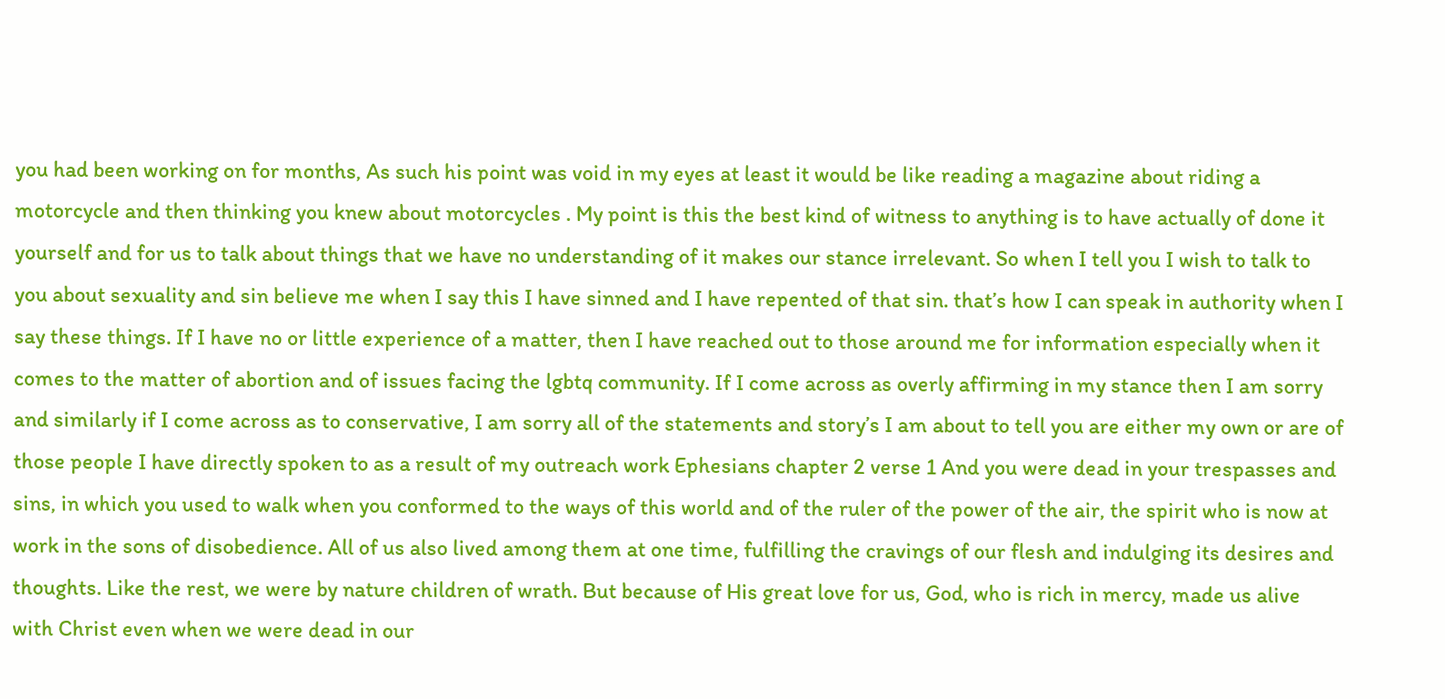you had been working on for months, As such his point was void in my eyes at least it would be like reading a magazine about riding a motorcycle and then thinking you knew about motorcycles . My point is this the best kind of witness to anything is to have actually of done it yourself and for us to talk about things that we have no understanding of it makes our stance irrelevant. So when I tell you I wish to talk to you about sexuality and sin believe me when I say this I have sinned and I have repented of that sin. that’s how I can speak in authority when I say these things. If I have no or little experience of a matter, then I have reached out to those around me for information especially when it comes to the matter of abortion and of issues facing the lgbtq community. If I come across as overly affirming in my stance then I am sorry and similarly if I come across as to conservative, I am sorry all of the statements and story’s I am about to tell you are either my own or are of those people I have directly spoken to as a result of my outreach work Ephesians chapter 2 verse 1 And you were dead in your trespasses and sins, in which you used to walk when you conformed to the ways of this world and of the ruler of the power of the air, the spirit who is now at work in the sons of disobedience. All of us also lived among them at one time, fulfilling the cravings of our flesh and indulging its desires and thoughts. Like the rest, we were by nature children of wrath. But because of His great love for us, God, who is rich in mercy, made us alive with Christ even when we were dead in our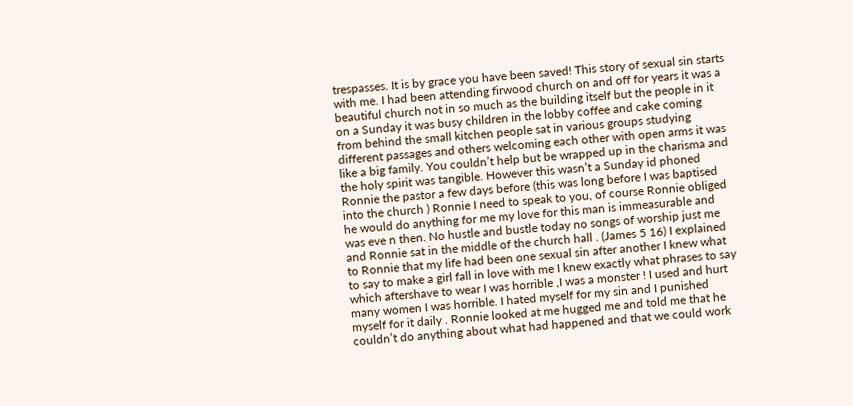trespasses. It is by grace you have been saved! This story of sexual sin starts with me. I had been attending firwood church on and off for years it was a beautiful church not in so much as the building itself but the people in it on a Sunday it was busy children in the lobby coffee and cake coming from behind the small kitchen people sat in various groups studying different passages and others welcoming each other with open arms it was like a big family. You couldn’t help but be wrapped up in the charisma and the holy spirit was tangible. However this wasn’t a Sunday id phoned Ronnie the pastor a few days before (this was long before I was baptised into the church ) Ronnie I need to speak to you, of course Ronnie obliged he would do anything for me my love for this man is immeasurable and was eve n then. No hustle and bustle today no songs of worship just me and Ronnie sat in the middle of the church hall . (James 5 16) I explained to Ronnie that my life had been one sexual sin after another I knew what to say to make a girl fall in love with me I knew exactly what phrases to say which aftershave to wear I was horrible ,I was a monster ! I used and hurt many women I was horrible. I hated myself for my sin and I punished myself for it daily . Ronnie looked at me hugged me and told me that he couldn’t do anything about what had happened and that we could work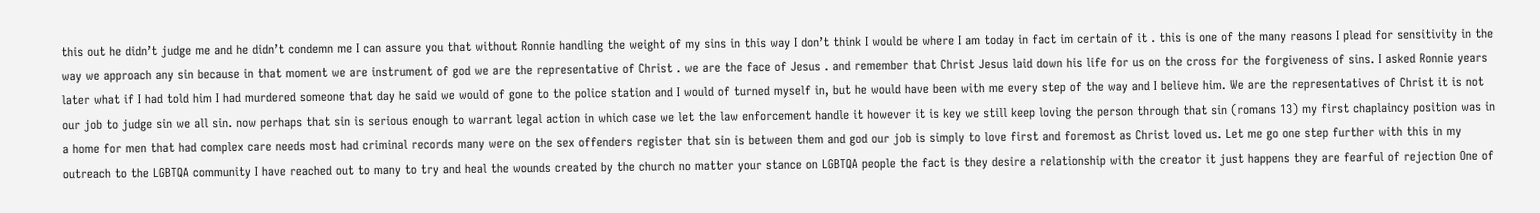this out he didn’t judge me and he didn’t condemn me I can assure you that without Ronnie handling the weight of my sins in this way I don’t think I would be where I am today in fact im certain of it . this is one of the many reasons I plead for sensitivity in the way we approach any sin because in that moment we are instrument of god we are the representative of Christ . we are the face of Jesus . and remember that Christ Jesus laid down his life for us on the cross for the forgiveness of sins. I asked Ronnie years later what if I had told him I had murdered someone that day he said we would of gone to the police station and I would of turned myself in, but he would have been with me every step of the way and I believe him. We are the representatives of Christ it is not our job to judge sin we all sin. now perhaps that sin is serious enough to warrant legal action in which case we let the law enforcement handle it however it is key we still keep loving the person through that sin (romans 13) my first chaplaincy position was in a home for men that had complex care needs most had criminal records many were on the sex offenders register that sin is between them and god our job is simply to love first and foremost as Christ loved us. Let me go one step further with this in my outreach to the LGBTQA community I have reached out to many to try and heal the wounds created by the church no matter your stance on LGBTQA people the fact is they desire a relationship with the creator it just happens they are fearful of rejection One of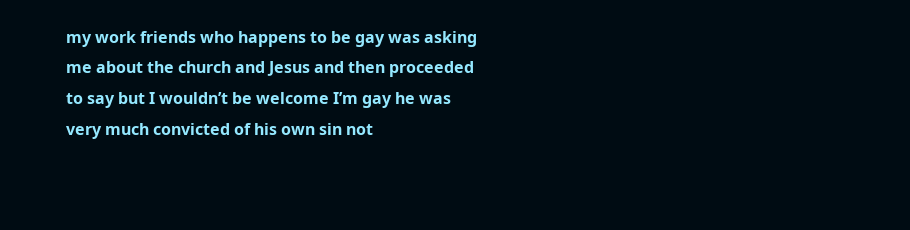my work friends who happens to be gay was asking me about the church and Jesus and then proceeded to say but I wouldn’t be welcome I’m gay he was very much convicted of his own sin not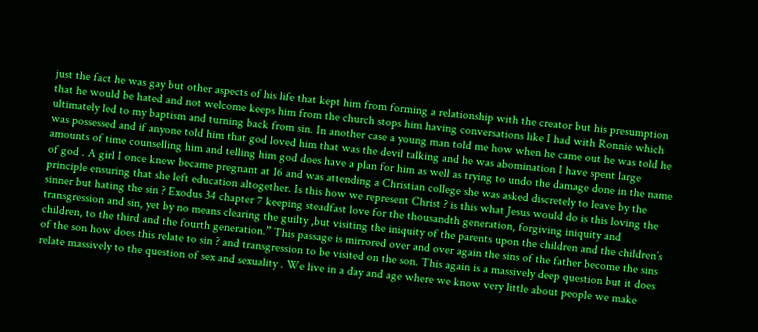just the fact he was gay but other aspects of his life that kept him from forming a relationship with the creator but his presumption that he would be hated and not welcome keeps him from the church stops him having conversations like I had with Ronnie which ultimately led to my baptism and turning back from sin. In another case a young man told me how when he came out he was told he was possessed and if anyone told him that god loved him that was the devil talking and he was abomination I have spent large amounts of time counselling him and telling him god does have a plan for him as well as trying to undo the damage done in the name of god . A girl I once knew became pregnant at 16 and was attending a Christian college she was asked discretely to leave by the principle ensuring that she left education altogether. Is this how we represent Christ ? is this what Jesus would do is this loving the sinner but hating the sin ? Exodus 34 chapter 7 keeping steadfast love for the thousandth generation, forgiving iniquity and transgression and sin, yet by no means clearing the guilty ,but visiting the iniquity of the parents upon the children and the children’s children, to the third and the fourth generation.” This passage is mirrored over and over again the sins of the father become the sins of the son how does this relate to sin ? and transgression to be visited on the son. This again is a massively deep question but it does relate massively to the question of sex and sexuality . We live in a day and age where we know very little about people we make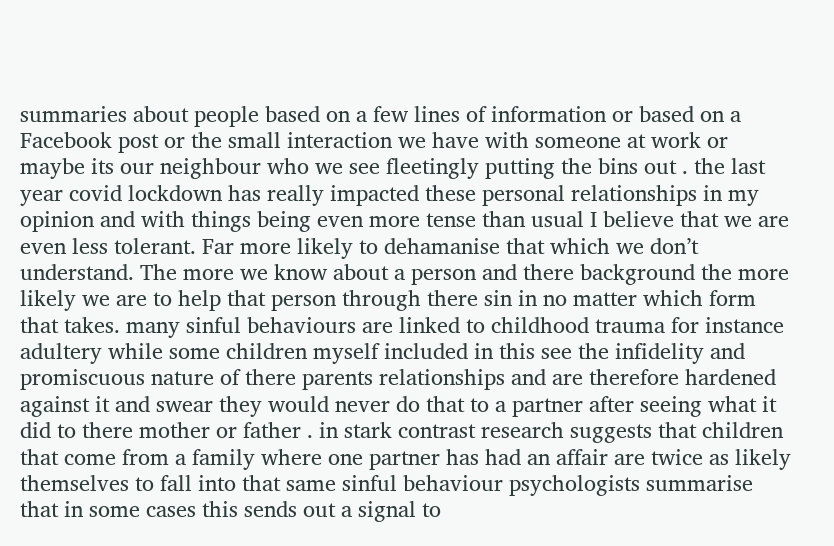summaries about people based on a few lines of information or based on a Facebook post or the small interaction we have with someone at work or maybe its our neighbour who we see fleetingly putting the bins out . the last year covid lockdown has really impacted these personal relationships in my opinion and with things being even more tense than usual I believe that we are even less tolerant. Far more likely to dehamanise that which we don’t understand. The more we know about a person and there background the more likely we are to help that person through there sin in no matter which form that takes. many sinful behaviours are linked to childhood trauma for instance adultery while some children myself included in this see the infidelity and promiscuous nature of there parents relationships and are therefore hardened against it and swear they would never do that to a partner after seeing what it did to there mother or father . in stark contrast research suggests that children that come from a family where one partner has had an affair are twice as likely themselves to fall into that same sinful behaviour psychologists summarise that in some cases this sends out a signal to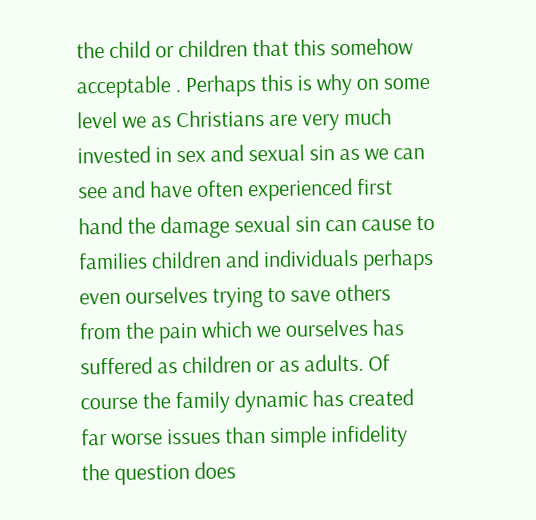the child or children that this somehow acceptable . Perhaps this is why on some level we as Christians are very much invested in sex and sexual sin as we can see and have often experienced first hand the damage sexual sin can cause to families children and individuals perhaps even ourselves trying to save others from the pain which we ourselves has suffered as children or as adults. Of course the family dynamic has created far worse issues than simple infidelity the question does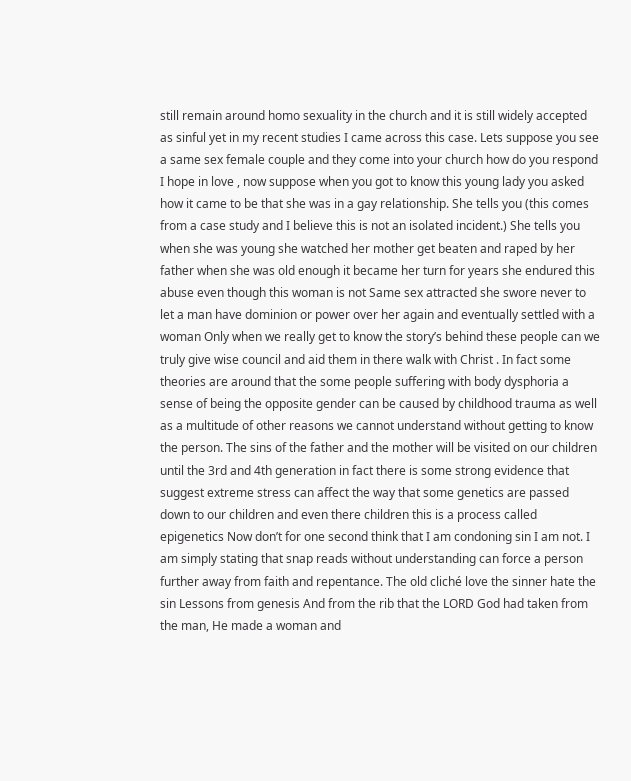still remain around homo sexuality in the church and it is still widely accepted as sinful yet in my recent studies I came across this case. Lets suppose you see a same sex female couple and they come into your church how do you respond I hope in love , now suppose when you got to know this young lady you asked how it came to be that she was in a gay relationship. She tells you (this comes from a case study and I believe this is not an isolated incident.) She tells you when she was young she watched her mother get beaten and raped by her father when she was old enough it became her turn for years she endured this abuse even though this woman is not Same sex attracted she swore never to let a man have dominion or power over her again and eventually settled with a woman Only when we really get to know the story’s behind these people can we truly give wise council and aid them in there walk with Christ . In fact some theories are around that the some people suffering with body dysphoria a sense of being the opposite gender can be caused by childhood trauma as well as a multitude of other reasons we cannot understand without getting to know the person. The sins of the father and the mother will be visited on our children until the 3rd and 4th generation in fact there is some strong evidence that suggest extreme stress can affect the way that some genetics are passed down to our children and even there children this is a process called epigenetics Now don’t for one second think that I am condoning sin I am not. I am simply stating that snap reads without understanding can force a person further away from faith and repentance. The old cliché love the sinner hate the sin Lessons from genesis And from the rib that the LORD God had taken from the man, He made a woman and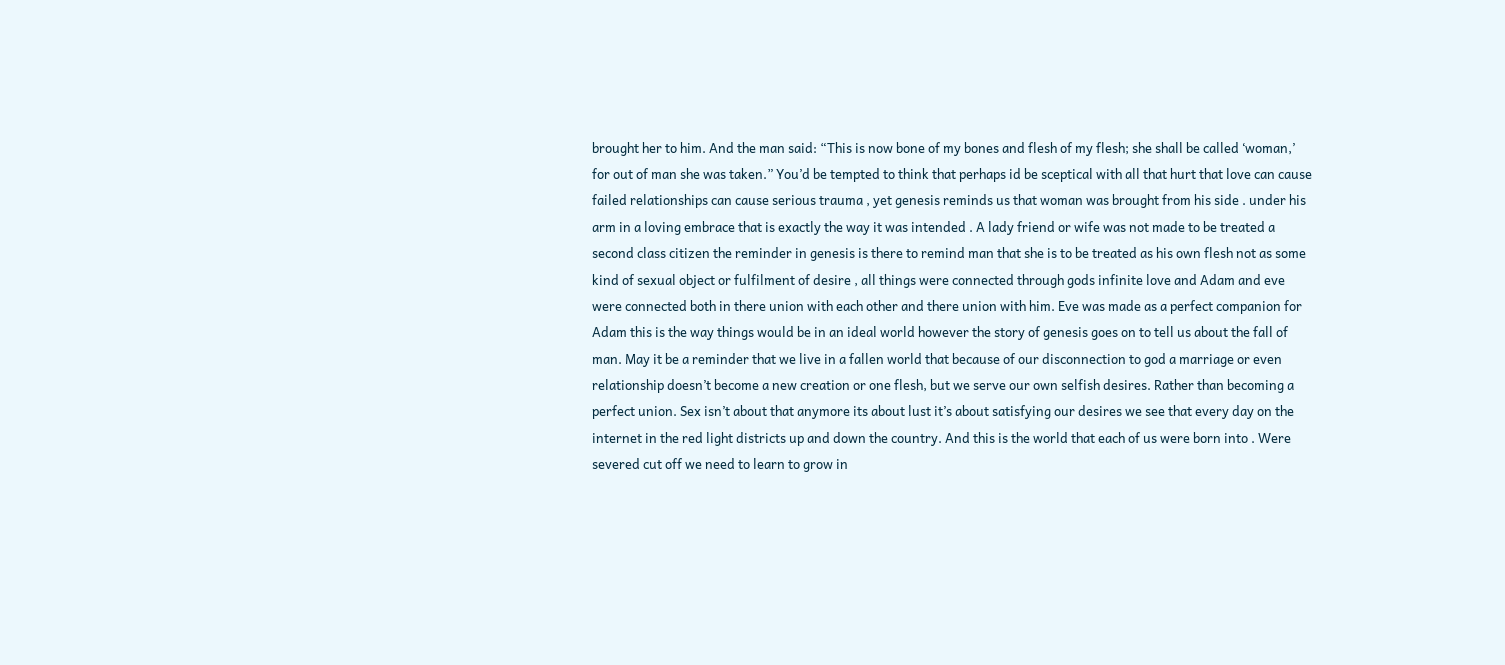brought her to him. And the man said: “This is now bone of my bones and flesh of my flesh; she shall be called ‘woman,’ for out of man she was taken.” You’d be tempted to think that perhaps id be sceptical with all that hurt that love can cause failed relationships can cause serious trauma , yet genesis reminds us that woman was brought from his side . under his arm in a loving embrace that is exactly the way it was intended . A lady friend or wife was not made to be treated a second class citizen the reminder in genesis is there to remind man that she is to be treated as his own flesh not as some kind of sexual object or fulfilment of desire , all things were connected through gods infinite love and Adam and eve were connected both in there union with each other and there union with him. Eve was made as a perfect companion for Adam this is the way things would be in an ideal world however the story of genesis goes on to tell us about the fall of man. May it be a reminder that we live in a fallen world that because of our disconnection to god a marriage or even relationship doesn’t become a new creation or one flesh, but we serve our own selfish desires. Rather than becoming a perfect union. Sex isn’t about that anymore its about lust it’s about satisfying our desires we see that every day on the internet in the red light districts up and down the country. And this is the world that each of us were born into . Were severed cut off we need to learn to grow in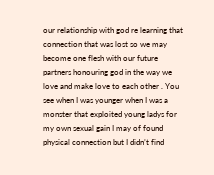our relationship with god re learning that connection that was lost so we may become one flesh with our future partners honouring god in the way we love and make love to each other . You see when I was younger when I was a monster that exploited young ladys for my own sexual gain I may of found physical connection but I didn’t find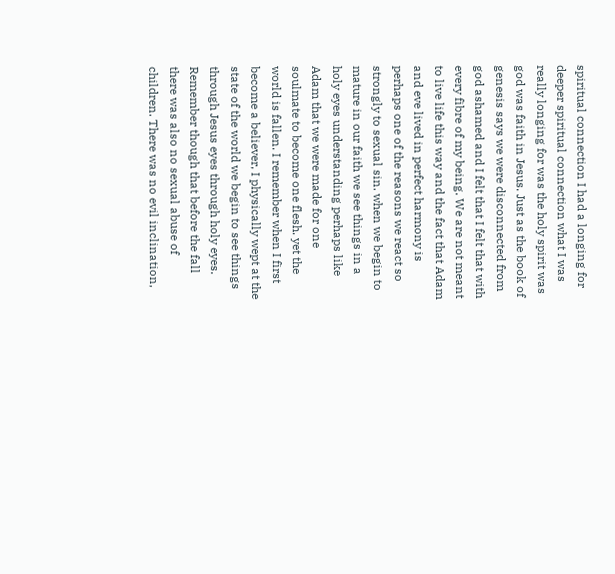spiritual connection I had a longing for deeper spiritual connection what I was really longing for was the holy spirit was god was faith in Jesus. Just as the book of genesis says we were disconnected from god ashamed and I felt that I felt that with every fibre of my being. We are not meant to live life this way and the fact that Adam and eve lived in perfect harmony is perhaps one of the reasons we react so strongly to sexual sin. when we begin to mature in our faith we see things in a holy eyes understanding perhaps like Adam that we were made for one soulmate to become one flesh. yet the world is fallen. I remember when I first become a believer, I physically wept at the state of the world we begin to see things through Jesus eyes through holy eyes. Remember though that before the fall there was also no sexual abuse of children. There was no evil inclination,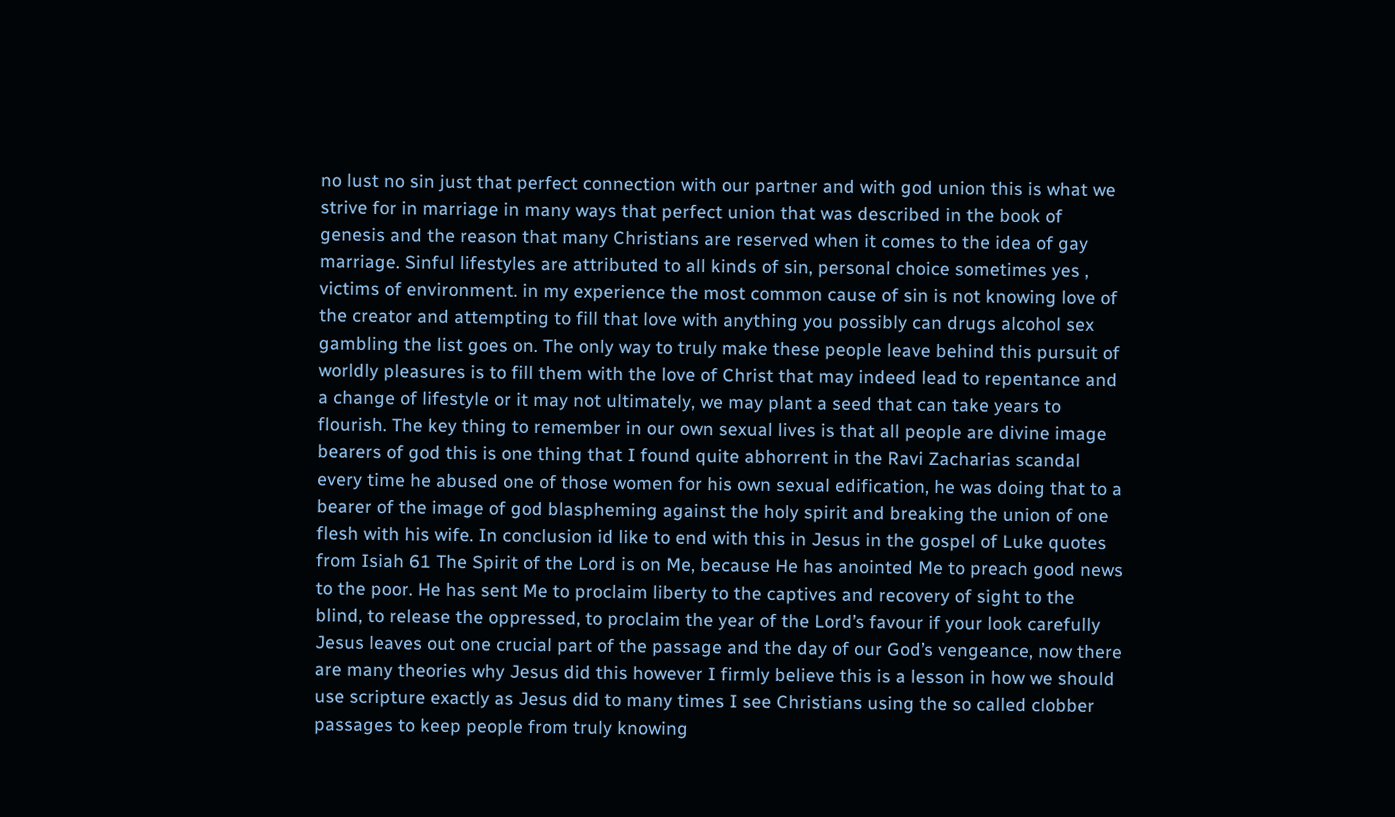no lust no sin just that perfect connection with our partner and with god union this is what we strive for in marriage in many ways that perfect union that was described in the book of genesis and the reason that many Christians are reserved when it comes to the idea of gay marriage. Sinful lifestyles are attributed to all kinds of sin, personal choice sometimes yes , victims of environment. in my experience the most common cause of sin is not knowing love of the creator and attempting to fill that love with anything you possibly can drugs alcohol sex gambling the list goes on. The only way to truly make these people leave behind this pursuit of worldly pleasures is to fill them with the love of Christ that may indeed lead to repentance and a change of lifestyle or it may not ultimately, we may plant a seed that can take years to flourish. The key thing to remember in our own sexual lives is that all people are divine image bearers of god this is one thing that I found quite abhorrent in the Ravi Zacharias scandal every time he abused one of those women for his own sexual edification, he was doing that to a bearer of the image of god blaspheming against the holy spirit and breaking the union of one flesh with his wife. In conclusion id like to end with this in Jesus in the gospel of Luke quotes from Isiah 61 The Spirit of the Lord is on Me, because He has anointed Me to preach good news to the poor. He has sent Me to proclaim liberty to the captives and recovery of sight to the blind, to release the oppressed, to proclaim the year of the Lord’s favour if your look carefully Jesus leaves out one crucial part of the passage and the day of our God’s vengeance, now there are many theories why Jesus did this however I firmly believe this is a lesson in how we should use scripture exactly as Jesus did to many times I see Christians using the so called clobber passages to keep people from truly knowing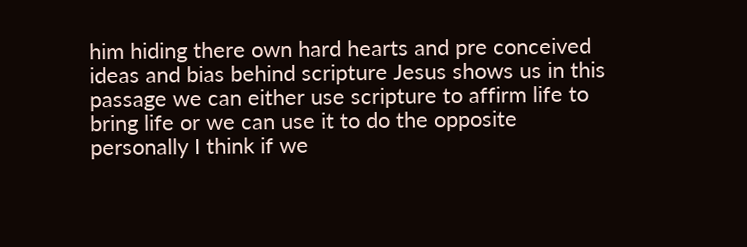him hiding there own hard hearts and pre conceived ideas and bias behind scripture Jesus shows us in this passage we can either use scripture to affirm life to bring life or we can use it to do the opposite personally I think if we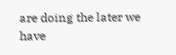are doing the later we have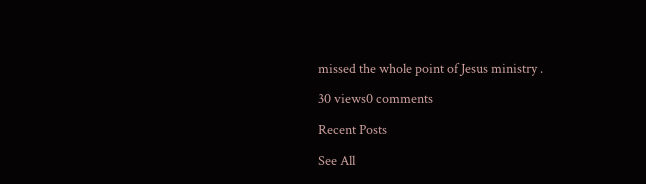missed the whole point of Jesus ministry .

30 views0 comments

Recent Posts

See All